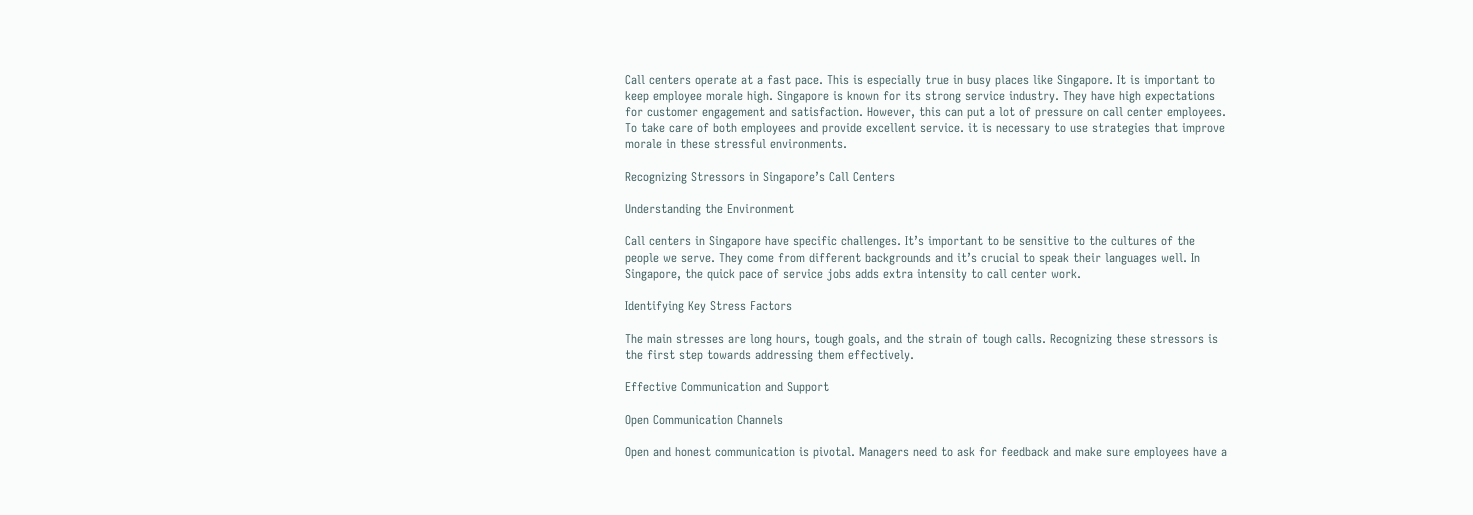Call centers operate at a fast pace. This is especially true in busy places like Singapore. It is important to keep employee morale high. Singapore is known for its strong service industry. They have high expectations for customer engagement and satisfaction. However, this can put a lot of pressure on call center employees. To take care of both employees and provide excellent service. it is necessary to use strategies that improve morale in these stressful environments.

Recognizing Stressors in Singapore’s Call Centers

Understanding the Environment

Call centers in Singapore have specific challenges. It’s important to be sensitive to the cultures of the people we serve. They come from different backgrounds and it’s crucial to speak their languages well. In Singapore, the quick pace of service jobs adds extra intensity to call center work.

Identifying Key Stress Factors

The main stresses are long hours, tough goals, and the strain of tough calls. Recognizing these stressors is the first step towards addressing them effectively.

Effective Communication and Support

Open Communication Channels

Open and honest communication is pivotal. Managers need to ask for feedback and make sure employees have a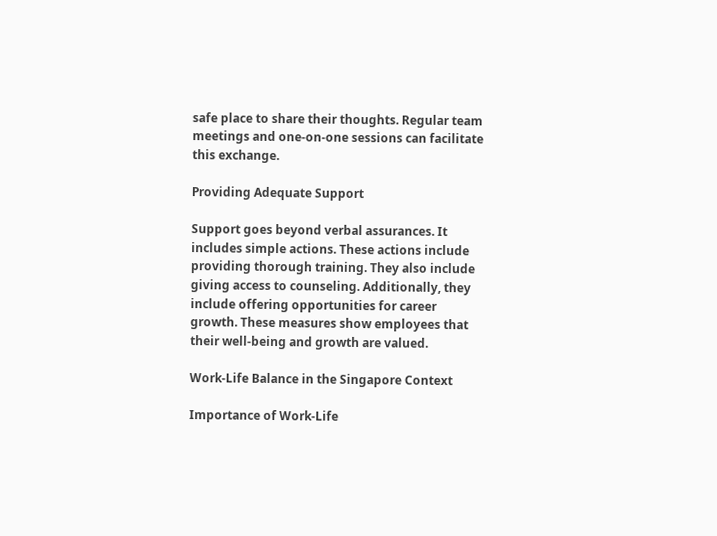safe place to share their thoughts. Regular team meetings and one-on-one sessions can facilitate this exchange.

Providing Adequate Support

Support goes beyond verbal assurances. It includes simple actions. These actions include providing thorough training. They also include giving access to counseling. Additionally, they include offering opportunities for career growth. These measures show employees that their well-being and growth are valued.

Work-Life Balance in the Singapore Context

Importance of Work-Life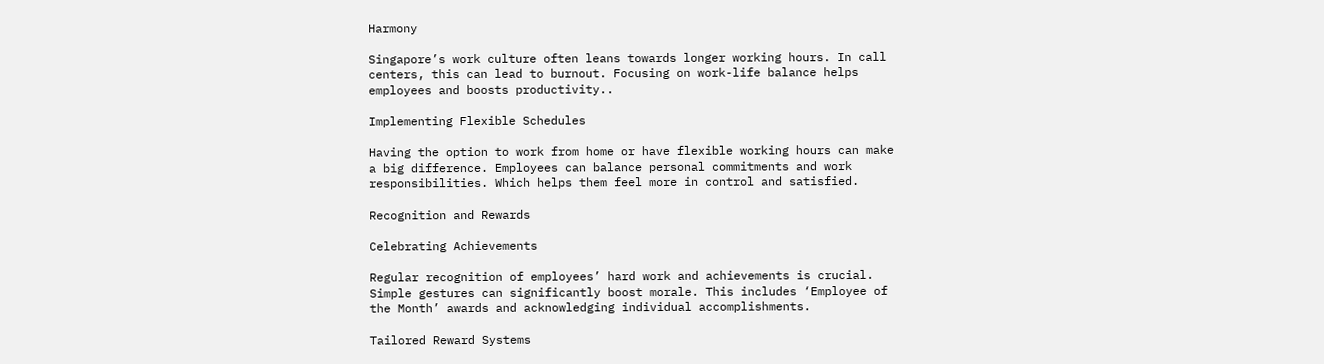Harmony

Singapore’s work culture often leans towards longer working hours. In call centers, this can lead to burnout. Focusing on work-life balance helps employees and boosts productivity..

Implementing Flexible Schedules

Having the option to work from home or have flexible working hours can make a big difference. Employees can balance personal commitments and work responsibilities. Which helps them feel more in control and satisfied.

Recognition and Rewards

Celebrating Achievements

Regular recognition of employees’ hard work and achievements is crucial. Simple gestures can significantly boost morale. This includes ‘Employee of the Month’ awards and acknowledging individual accomplishments.

Tailored Reward Systems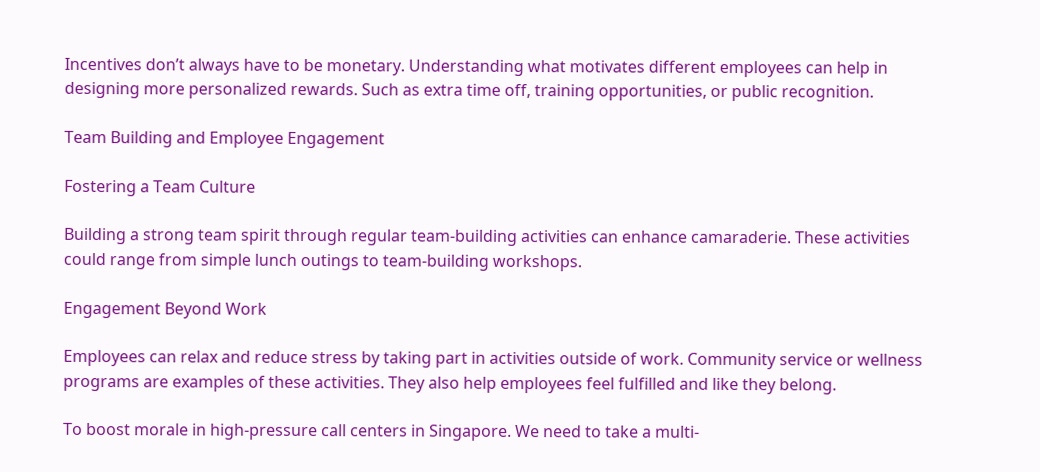Incentives don’t always have to be monetary. Understanding what motivates different employees can help in designing more personalized rewards. Such as extra time off, training opportunities, or public recognition.

Team Building and Employee Engagement

Fostering a Team Culture

Building a strong team spirit through regular team-building activities can enhance camaraderie. These activities could range from simple lunch outings to team-building workshops.

Engagement Beyond Work

Employees can relax and reduce stress by taking part in activities outside of work. Community service or wellness programs are examples of these activities. They also help employees feel fulfilled and like they belong.

To boost morale in high-pressure call centers in Singapore. We need to take a multi-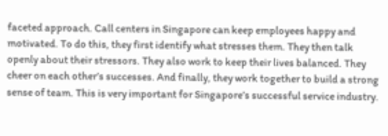faceted approach. Call centers in Singapore can keep employees happy and motivated. To do this, they first identify what stresses them. They then talk openly about their stressors. They also work to keep their lives balanced. They cheer on each other’s successes. And finally, they work together to build a strong sense of team. This is very important for Singapore’s successful service industry.